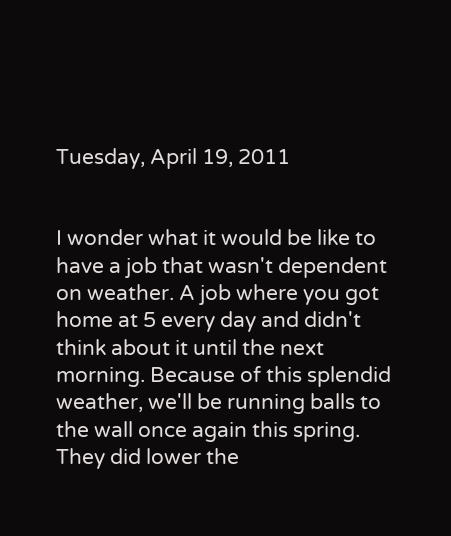Tuesday, April 19, 2011


I wonder what it would be like to have a job that wasn't dependent on weather. A job where you got home at 5 every day and didn't think about it until the next morning. Because of this splendid weather, we'll be running balls to the wall once again this spring. They did lower the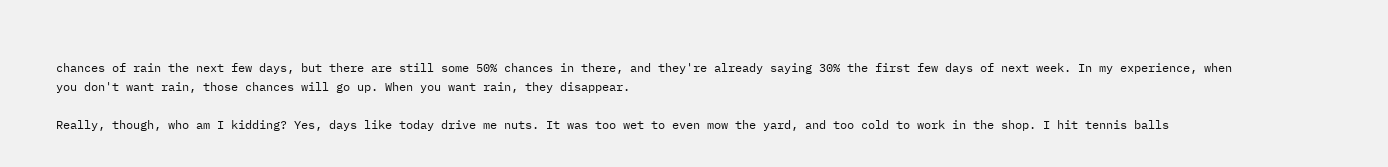chances of rain the next few days, but there are still some 50% chances in there, and they're already saying 30% the first few days of next week. In my experience, when you don't want rain, those chances will go up. When you want rain, they disappear.

Really, though, who am I kidding? Yes, days like today drive me nuts. It was too wet to even mow the yard, and too cold to work in the shop. I hit tennis balls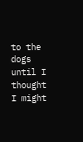to the dogs until I thought I might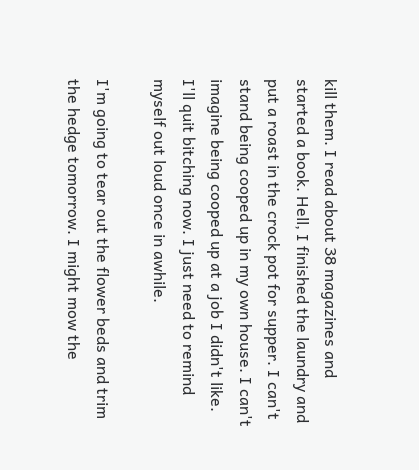kill them. I read about 38 magazines and started a book. Hell, I finished the laundry and put a roast in the crock pot for supper. I can't stand being cooped up in my own house. I can't imagine being cooped up at a job I didn't like. I'll quit bitching now. I just need to remind myself out loud once in awhile.

I'm going to tear out the flower beds and trim the hedge tomorrow. I might mow the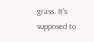grass. It's supposed to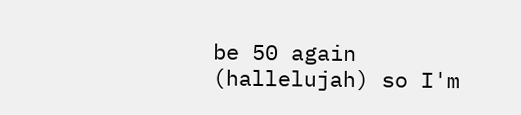be 50 again (hallelujah) so I'm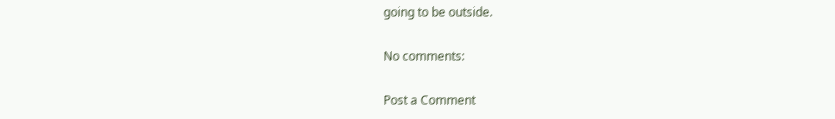going to be outside.

No comments:

Post a Comment